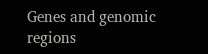Genes and genomic regions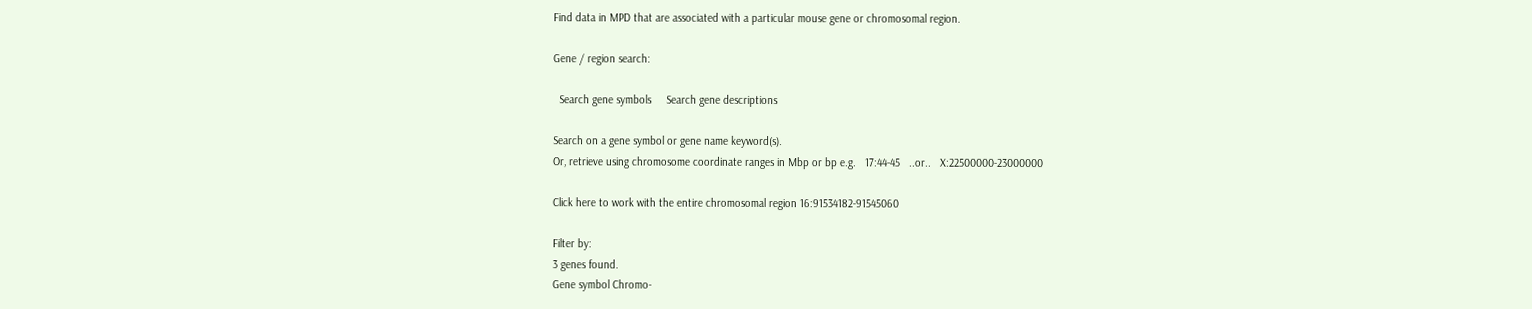Find data in MPD that are associated with a particular mouse gene or chromosomal region.

Gene / region search:

  Search gene symbols     Search gene descriptions

Search on a gene symbol or gene name keyword(s).
Or, retrieve using chromosome coordinate ranges in Mbp or bp e.g.   17:44-45   ..or..   X:22500000-23000000

Click here to work with the entire chromosomal region 16:91534182-91545060

Filter by:
3 genes found.
Gene symbol Chromo-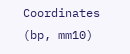Coordinates (bp, mm10)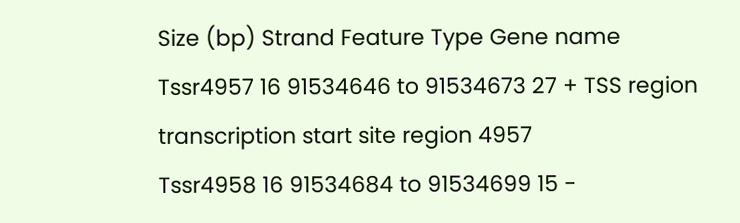Size (bp) Strand Feature Type Gene name
Tssr4957 16 91534646 to 91534673 27 + TSS region transcription start site region 4957
Tssr4958 16 91534684 to 91534699 15 -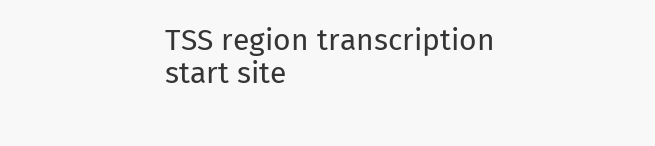TSS region transcription start site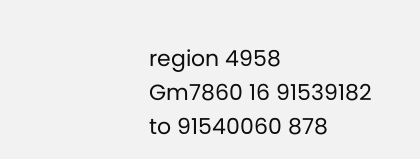region 4958
Gm7860 16 91539182 to 91540060 878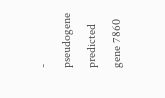- pseudogene predicted gene 7860